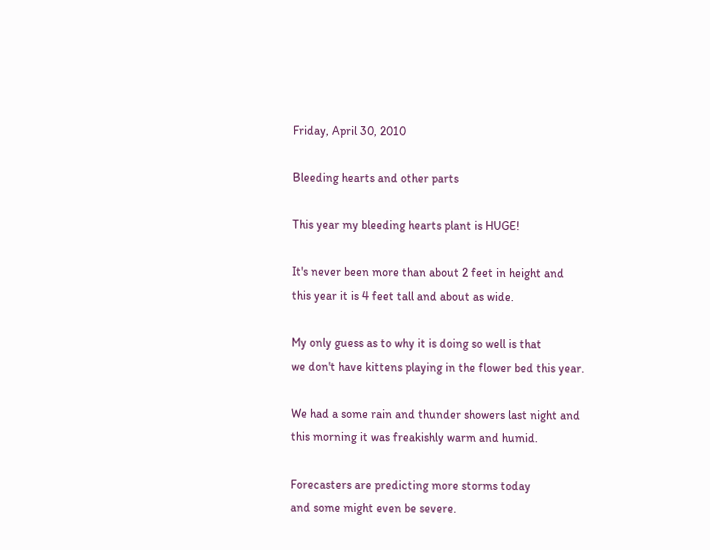Friday, April 30, 2010

Bleeding hearts and other parts

This year my bleeding hearts plant is HUGE!

It's never been more than about 2 feet in height and
this year it is 4 feet tall and about as wide.

My only guess as to why it is doing so well is that
we don't have kittens playing in the flower bed this year.

We had a some rain and thunder showers last night and
this morning it was freakishly warm and humid.

Forecasters are predicting more storms today
and some might even be severe.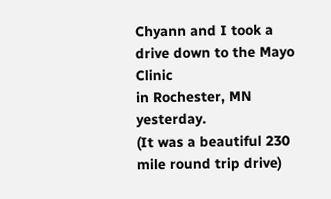Chyann and I took a drive down to the Mayo Clinic
in Rochester, MN yesterday.
(It was a beautiful 230 mile round trip drive)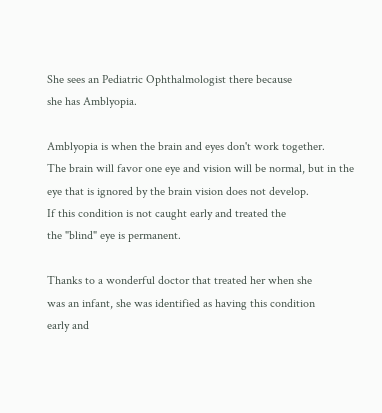She sees an Pediatric Ophthalmologist there because
she has Amblyopia.

Amblyopia is when the brain and eyes don't work together.
The brain will favor one eye and vision will be normal, but in the
eye that is ignored by the brain vision does not develop.
If this condition is not caught early and treated the
the "blind" eye is permanent.

Thanks to a wonderful doctor that treated her when she
was an infant, she was identified as having this condition
early and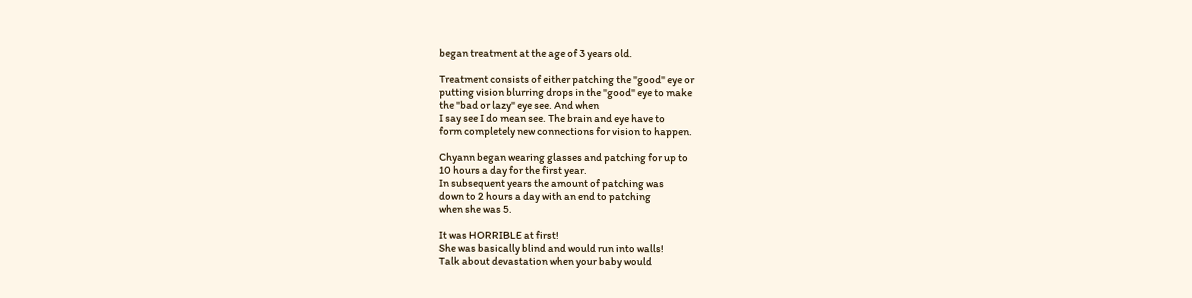began treatment at the age of 3 years old.

Treatment consists of either patching the "good" eye or
putting vision blurring drops in the "good" eye to make
the "bad or lazy" eye see. And when
I say see I do mean see. The brain and eye have to
form completely new connections for vision to happen.

Chyann began wearing glasses and patching for up to
10 hours a day for the first year.
In subsequent years the amount of patching was
down to 2 hours a day with an end to patching
when she was 5.

It was HORRIBLE at first!
She was basically blind and would run into walls!
Talk about devastation when your baby would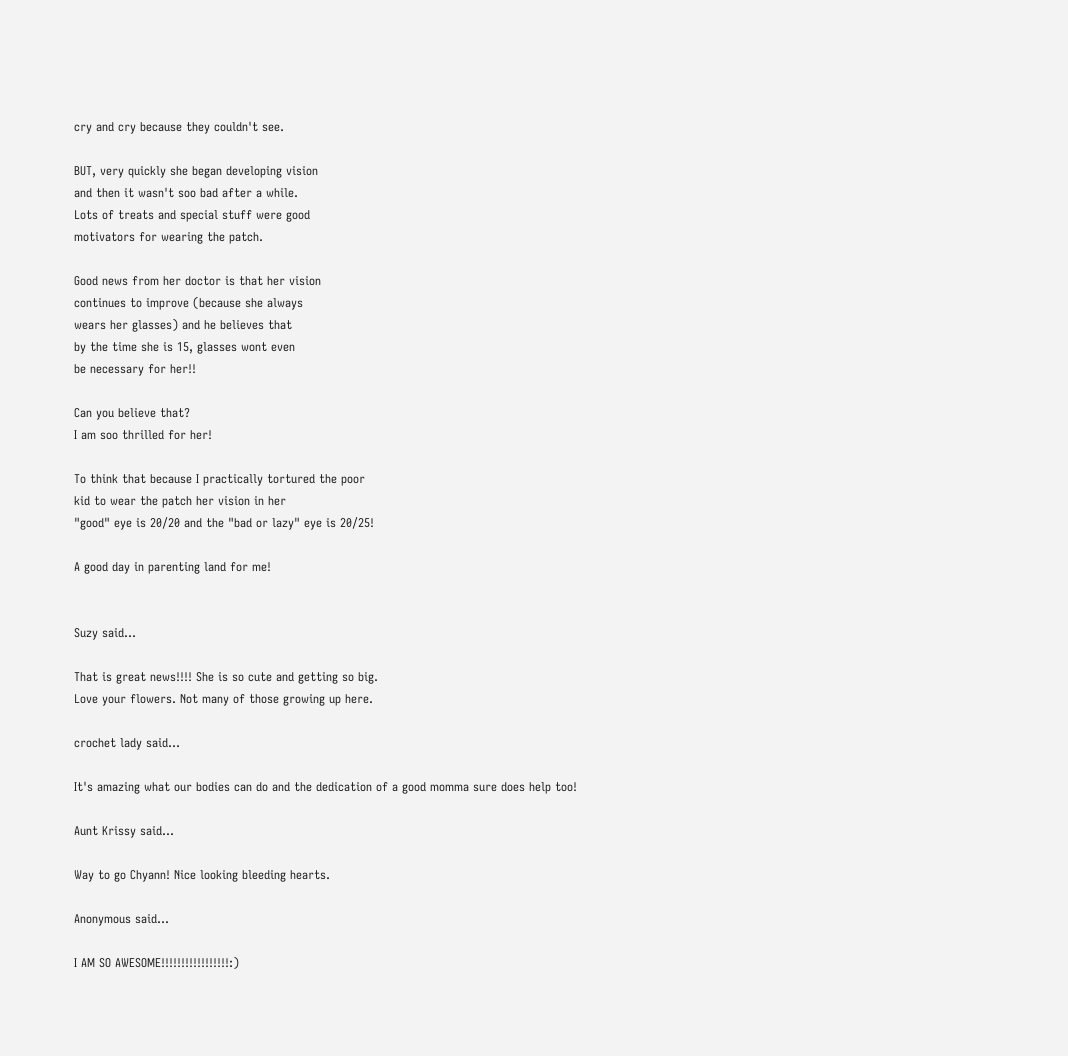cry and cry because they couldn't see.

BUT, very quickly she began developing vision
and then it wasn't soo bad after a while.
Lots of treats and special stuff were good
motivators for wearing the patch.

Good news from her doctor is that her vision
continues to improve (because she always
wears her glasses) and he believes that
by the time she is 15, glasses wont even
be necessary for her!!

Can you believe that?
I am soo thrilled for her!

To think that because I practically tortured the poor
kid to wear the patch her vision in her
"good" eye is 20/20 and the "bad or lazy" eye is 20/25!

A good day in parenting land for me!


Suzy said...

That is great news!!!! She is so cute and getting so big.
Love your flowers. Not many of those growing up here.

crochet lady said...

It's amazing what our bodies can do and the dedication of a good momma sure does help too!

Aunt Krissy said...

Way to go Chyann! Nice looking bleeding hearts.

Anonymous said...

I AM SO AWESOME!!!!!!!!!!!!!!!!!:)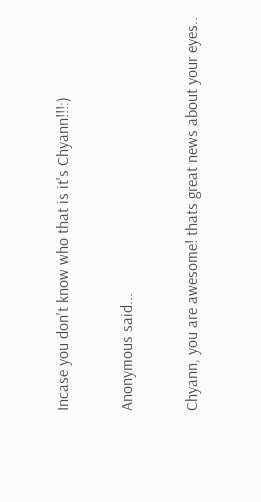Incase you don't know who that is it's Chyann!!!:)

Anonymous said...

Chyann, you are awesome! thats great news about your eyes..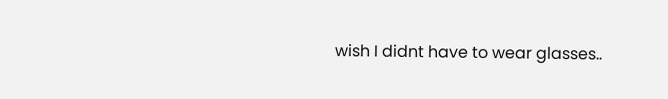wish I didnt have to wear glasses..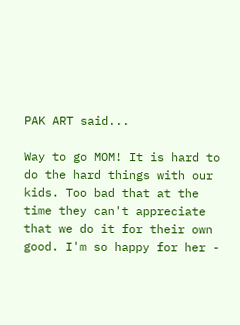PAK ART said...

Way to go MOM! It is hard to do the hard things with our kids. Too bad that at the time they can't appreciate that we do it for their own good. I'm so happy for her -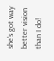she's got way better vision than I do!